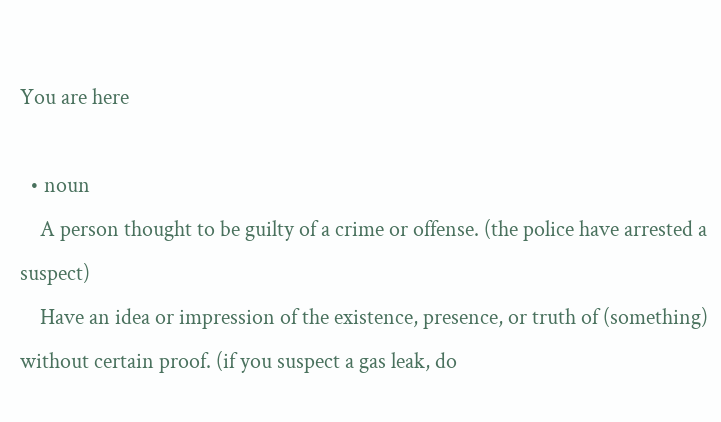You are here

  • noun
    A person thought to be guilty of a crime or offense. (the police have arrested a suspect)
    Have an idea or impression of the existence, presence, or truth of (something) without certain proof. (if you suspect a gas leak, do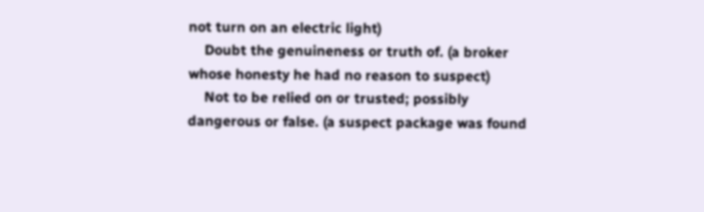not turn on an electric light)
    Doubt the genuineness or truth of. (a broker whose honesty he had no reason to suspect)
    Not to be relied on or trusted; possibly dangerous or false. (a suspect package was found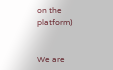on the platform)


We are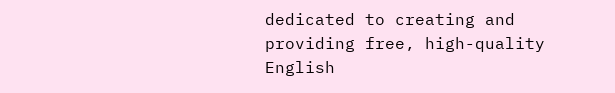dedicated to creating and providing free, high-quality English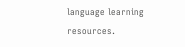language learning resources.